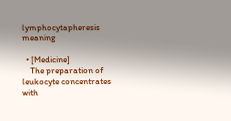lymphocytapheresis meaning

  • [Medicine]
    The preparation of leukocyte concentrates with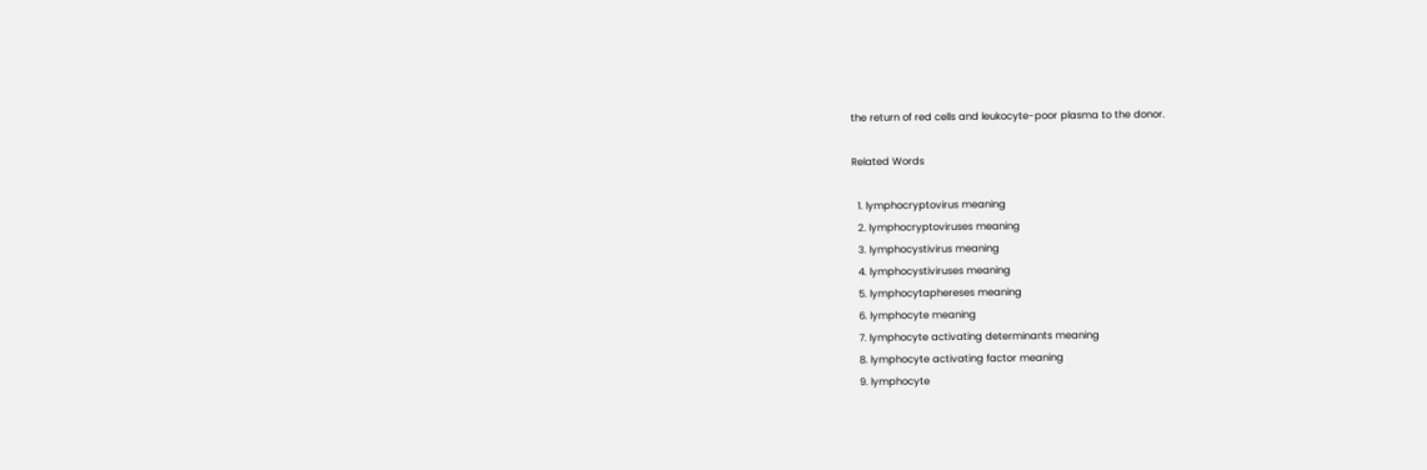the return of red cells and leukocyte-poor plasma to the donor.

Related Words

  1. lymphocryptovirus meaning
  2. lymphocryptoviruses meaning
  3. lymphocystivirus meaning
  4. lymphocystiviruses meaning
  5. lymphocytaphereses meaning
  6. lymphocyte meaning
  7. lymphocyte activating determinants meaning
  8. lymphocyte activating factor meaning
  9. lymphocyte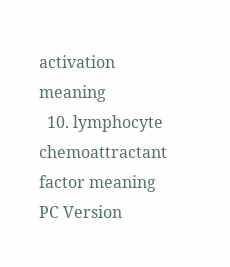activation meaning
  10. lymphocyte chemoattractant factor meaning
PC Version